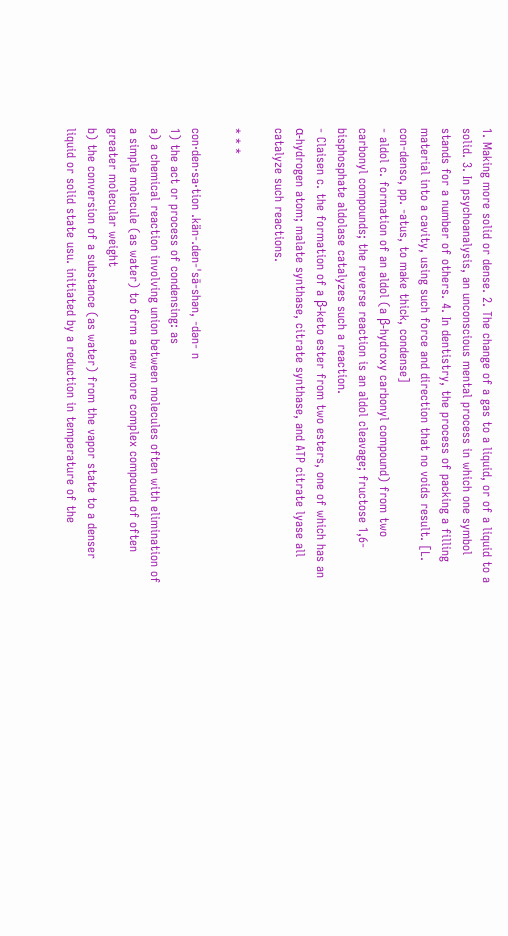1. Making more solid or dense. 2. The change of a gas to a liquid, or of a liquid to a solid. 3. In psychoanalysis, an unconscious mental process in which one symbol stands for a number of others. 4. In dentistry, the process of packing a filling material into a cavity, using such force and direction that no voids result. [L. con-denso, pp. -atus, to make thick, condense]
- aldol c. formation of an aldol (a β-hydroxy carbonyl compound) from two carbonyl compounds; the reverse reaction is an aldol cleavage; fructose 1,6-bisphosphate aldolase catalyzes such a reaction.
- Claisen c. the formation of a β-keto ester from two esters, one of which has an α-hydrogen atom; malate synthase, citrate synthase, and ATP citrate lyase all catalyze such reactions.

* * *

con·den·sa·tion .kän-.den-'sā-shən, -dən- n
1) the act or process of condensing: as
a) a chemical reaction involving union between molecules often with elimination of a simple molecule (as water) to form a new more complex compound of often greater molecular weight
b) the conversion of a substance (as water) from the vapor state to a denser liquid or solid state usu. initiated by a reduction in temperature of the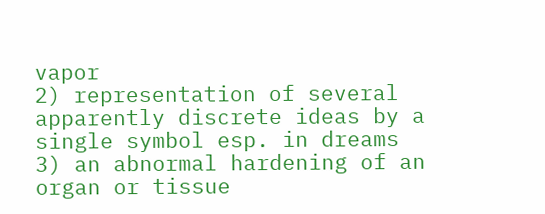vapor
2) representation of several apparently discrete ideas by a single symbol esp. in dreams
3) an abnormal hardening of an organ or tissue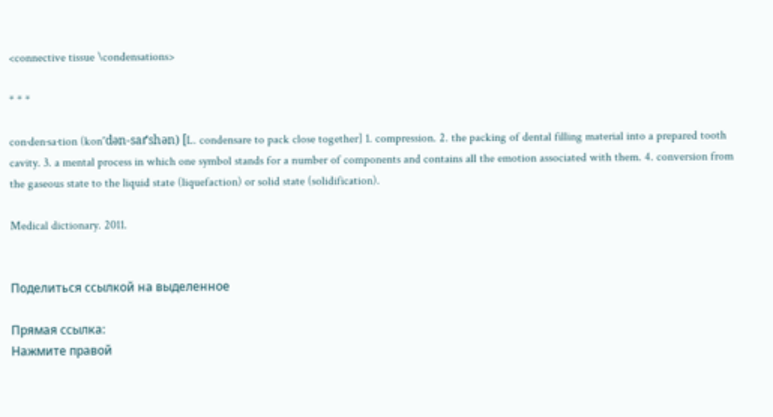<connective tissue \condensations>

* * *

con·den·sa·tion (kon″dən-saґshən) [L. condensare to pack close together] 1. compression. 2. the packing of dental filling material into a prepared tooth cavity. 3. a mental process in which one symbol stands for a number of components and contains all the emotion associated with them. 4. conversion from the gaseous state to the liquid state (liquefaction) or solid state (solidification).

Medical dictionary. 2011.


Поделиться ссылкой на выделенное

Прямая ссылка:
Нажмите правой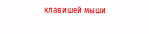клавишей мыши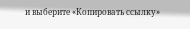и выберите «Копировать ссылку»